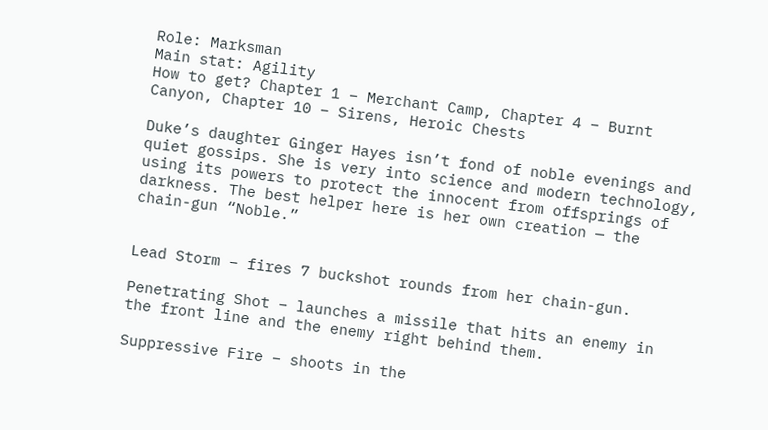Role: Marksman
Main stat: Agility
How to get? Chapter 1 – Merchant Camp, Chapter 4 – Burnt Canyon, Chapter 10 – Sirens, Heroic Chests

Duke’s daughter Ginger Hayes isn’t fond of noble evenings and quiet gossips. She is very into science and modern technology, using its powers to protect the innocent from offsprings of darkness. The best helper here is her own creation — the chain-gun “Noble.”


Lead Storm – fires 7 buckshot rounds from her chain-gun.

Penetrating Shot – launches a missile that hits an enemy in the front line and the enemy right behind them.

Suppressive Fire – shoots in the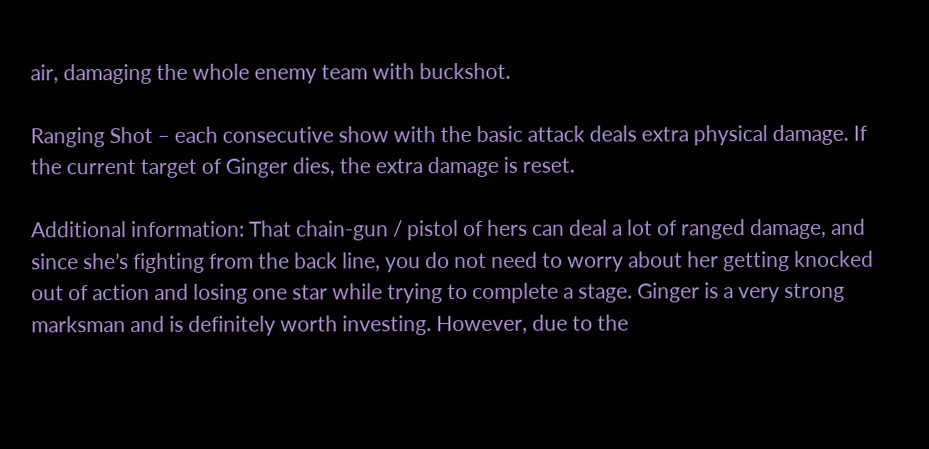air, damaging the whole enemy team with buckshot.

Ranging Shot – each consecutive show with the basic attack deals extra physical damage. If the current target of Ginger dies, the extra damage is reset.

Additional information: That chain-gun / pistol of hers can deal a lot of ranged damage, and since she’s fighting from the back line, you do not need to worry about her getting knocked out of action and losing one star while trying to complete a stage. Ginger is a very strong marksman and is definitely worth investing. However, due to the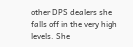other DPS dealers she falls off in the very high levels. She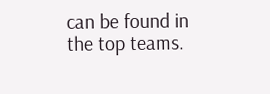can be found in the top teams.